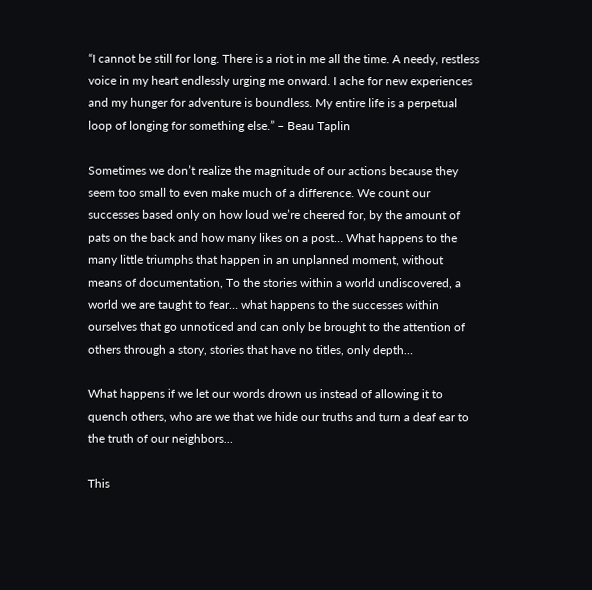“I cannot be still for long. There is a riot in me all the time. A needy, restless voice in my heart endlessly urging me onward. I ache for new experiences and my hunger for adventure is boundless. My entire life is a perpetual loop of longing for something else.” – Beau Taplin

Sometimes we don’t realize the magnitude of our actions because they seem too small to even make much of a difference. We count our successes based only on how loud we’re cheered for, by the amount of pats on the back and how many likes on a post… What happens to the many little triumphs that happen in an unplanned moment, without means of documentation, To the stories within a world undiscovered, a world we are taught to fear… what happens to the successes within ourselves that go unnoticed and can only be brought to the attention of others through a story, stories that have no titles, only depth…

What happens if we let our words drown us instead of allowing it to quench others, who are we that we hide our truths and turn a deaf ear to the truth of our neighbors…

This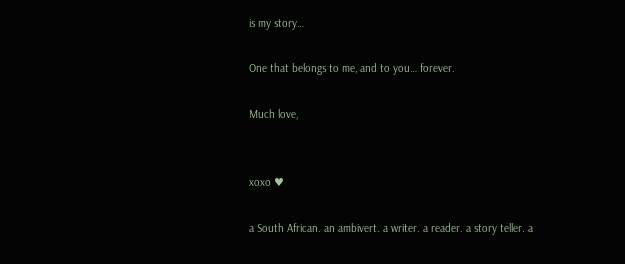is my story…

One that belongs to me, and to you… forever.

Much love,


xoxo ♥

a South African. an ambivert. a writer. a reader. a story teller. a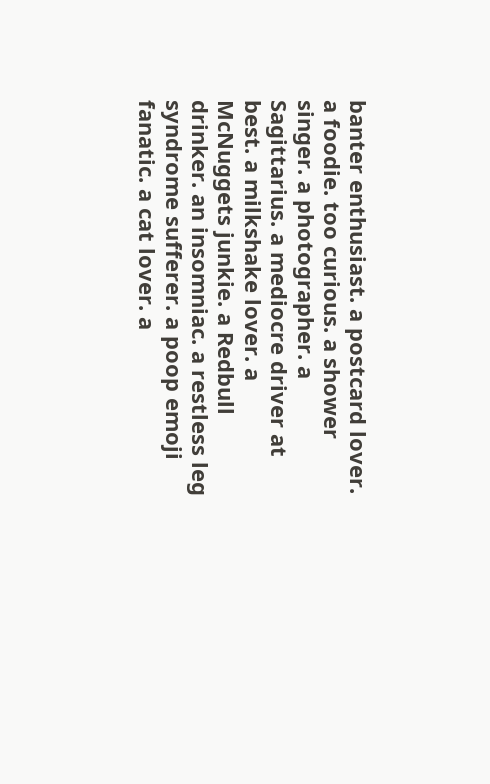banter enthusiast. a postcard lover. a foodie. too curious. a shower singer. a photographer. a Sagittarius. a mediocre driver at best. a milkshake lover. a McNuggets junkie. a Redbull drinker. an insomniac. a restless leg syndrome sufferer. a poop emoji fanatic. a cat lover. a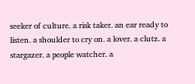seeker of culture. a risk taker. an ear ready to listen. a shoulder to cry on. a lover. a clutz. a stargazer. a people watcher. a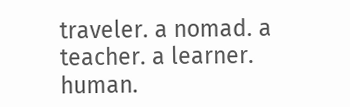traveler. a nomad. a teacher. a learner. human.